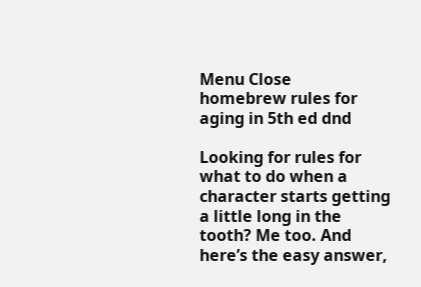Menu Close
homebrew rules for aging in 5th ed dnd

Looking for rules for what to do when a character starts getting a little long in the tooth? Me too. And here’s the easy answer,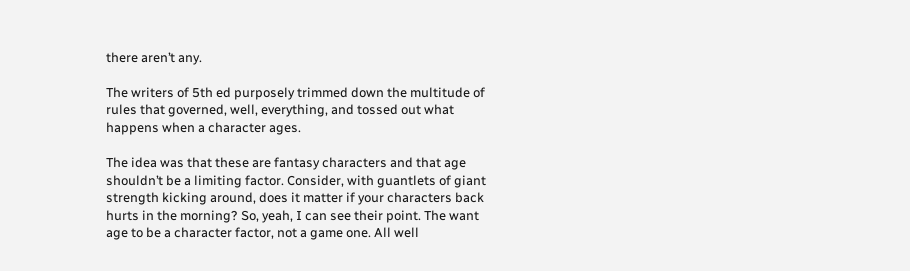there aren’t any.

The writers of 5th ed purposely trimmed down the multitude of rules that governed, well, everything, and tossed out what happens when a character ages.

The idea was that these are fantasy characters and that age shouldn’t be a limiting factor. Consider, with guantlets of giant strength kicking around, does it matter if your characters back hurts in the morning? So, yeah, I can see their point. The want age to be a character factor, not a game one. All well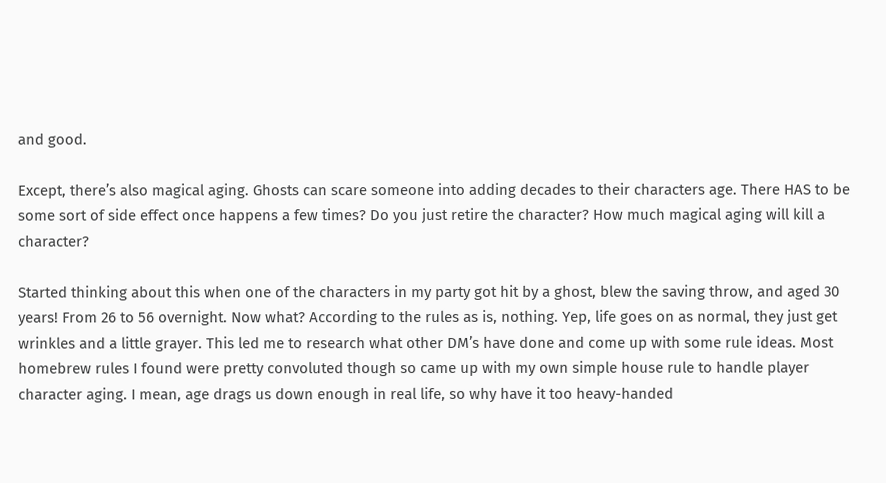and good.

Except, there’s also magical aging. Ghosts can scare someone into adding decades to their characters age. There HAS to be some sort of side effect once happens a few times? Do you just retire the character? How much magical aging will kill a character?

Started thinking about this when one of the characters in my party got hit by a ghost, blew the saving throw, and aged 30 years! From 26 to 56 overnight. Now what? According to the rules as is, nothing. Yep, life goes on as normal, they just get wrinkles and a little grayer. This led me to research what other DM’s have done and come up with some rule ideas. Most homebrew rules I found were pretty convoluted though so came up with my own simple house rule to handle player character aging. I mean, age drags us down enough in real life, so why have it too heavy-handed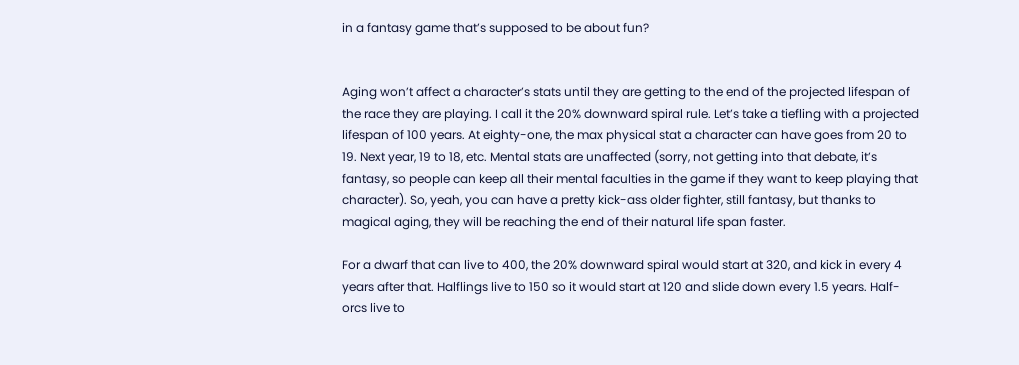in a fantasy game that’s supposed to be about fun?


Aging won’t affect a character’s stats until they are getting to the end of the projected lifespan of the race they are playing. I call it the 20% downward spiral rule. Let’s take a tiefling with a projected lifespan of 100 years. At eighty-one, the max physical stat a character can have goes from 20 to 19. Next year, 19 to 18, etc. Mental stats are unaffected (sorry, not getting into that debate, it’s fantasy, so people can keep all their mental faculties in the game if they want to keep playing that character). So, yeah, you can have a pretty kick-ass older fighter, still fantasy, but thanks to magical aging, they will be reaching the end of their natural life span faster.

For a dwarf that can live to 400, the 20% downward spiral would start at 320, and kick in every 4 years after that. Halflings live to 150 so it would start at 120 and slide down every 1.5 years. Half-orcs live to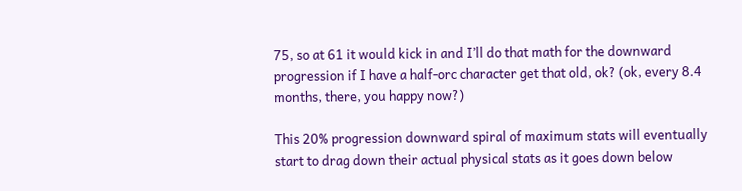75, so at 61 it would kick in and I’ll do that math for the downward progression if I have a half-orc character get that old, ok? (ok, every 8.4 months, there, you happy now?)

This 20% progression downward spiral of maximum stats will eventually start to drag down their actual physical stats as it goes down below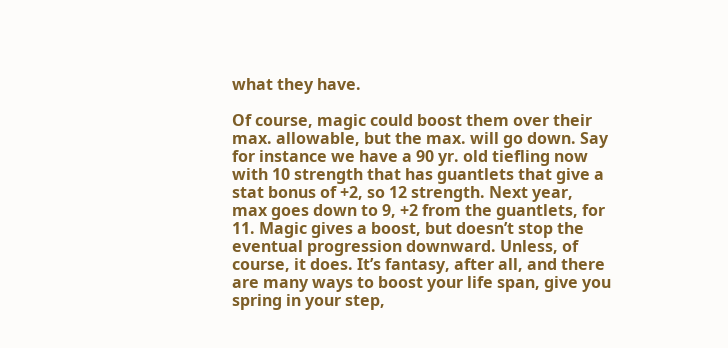what they have.

Of course, magic could boost them over their max. allowable, but the max. will go down. Say for instance we have a 90 yr. old tiefling now with 10 strength that has guantlets that give a stat bonus of +2, so 12 strength. Next year, max goes down to 9, +2 from the guantlets, for 11. Magic gives a boost, but doesn’t stop the eventual progression downward. Unless, of course, it does. It’s fantasy, after all, and there are many ways to boost your life span, give you spring in your step,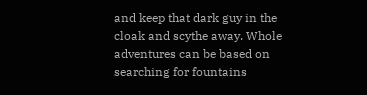and keep that dark guy in the cloak and scythe away. Whole adventures can be based on searching for fountains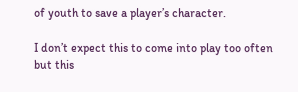of youth to save a player’s character.

I don’t expect this to come into play too often but this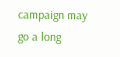campaign may go a long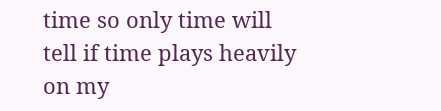time so only time will tell if time plays heavily on my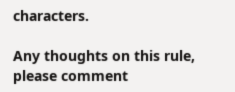characters.

Any thoughts on this rule, please comment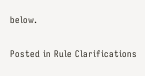below.

Posted in Rule Clarifications